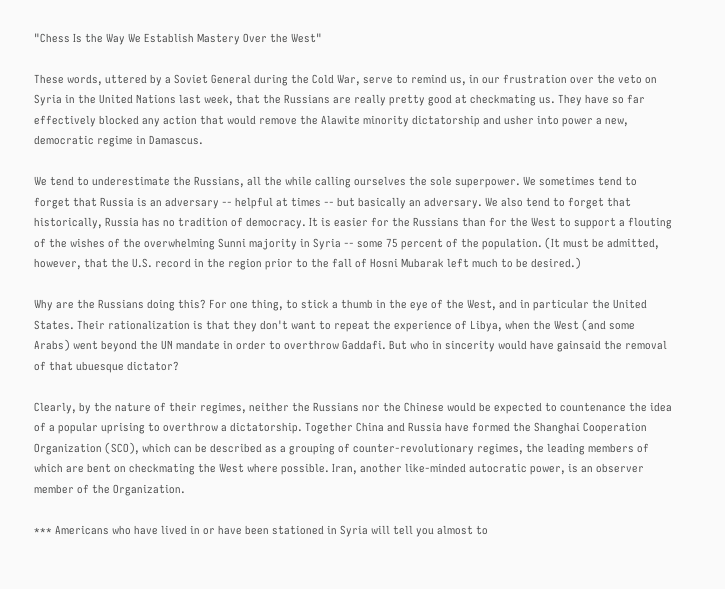"Chess Is the Way We Establish Mastery Over the West"

These words, uttered by a Soviet General during the Cold War, serve to remind us, in our frustration over the veto on Syria in the United Nations last week, that the Russians are really pretty good at checkmating us. They have so far effectively blocked any action that would remove the Alawite minority dictatorship and usher into power a new, democratic regime in Damascus.

We tend to underestimate the Russians, all the while calling ourselves the sole superpower. We sometimes tend to forget that Russia is an adversary -- helpful at times -- but basically an adversary. We also tend to forget that historically, Russia has no tradition of democracy. It is easier for the Russians than for the West to support a flouting of the wishes of the overwhelming Sunni majority in Syria -- some 75 percent of the population. (It must be admitted, however, that the U.S. record in the region prior to the fall of Hosni Mubarak left much to be desired.)

Why are the Russians doing this? For one thing, to stick a thumb in the eye of the West, and in particular the United States. Their rationalization is that they don't want to repeat the experience of Libya, when the West (and some Arabs) went beyond the UN mandate in order to overthrow Gaddafi. But who in sincerity would have gainsaid the removal of that ubuesque dictator?

Clearly, by the nature of their regimes, neither the Russians nor the Chinese would be expected to countenance the idea of a popular uprising to overthrow a dictatorship. Together China and Russia have formed the Shanghai Cooperation Organization (SCO), which can be described as a grouping of counter-revolutionary regimes, the leading members of which are bent on checkmating the West where possible. Iran, another like-minded autocratic power, is an observer member of the Organization.

*** Americans who have lived in or have been stationed in Syria will tell you almost to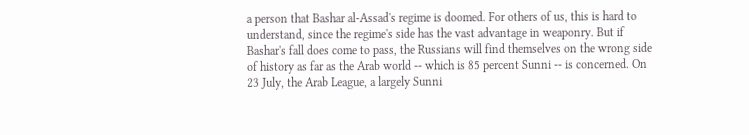a person that Bashar al-Assad's regime is doomed. For others of us, this is hard to understand, since the regime's side has the vast advantage in weaponry. But if Bashar's fall does come to pass, the Russians will find themselves on the wrong side of history as far as the Arab world -- which is 85 percent Sunni -- is concerned. On 23 July, the Arab League, a largely Sunni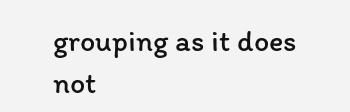grouping as it does not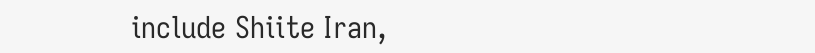include Shiite Iran,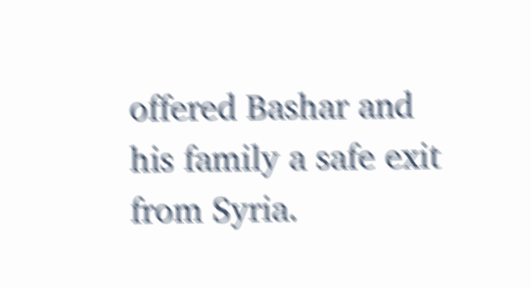offered Bashar and his family a safe exit from Syria.